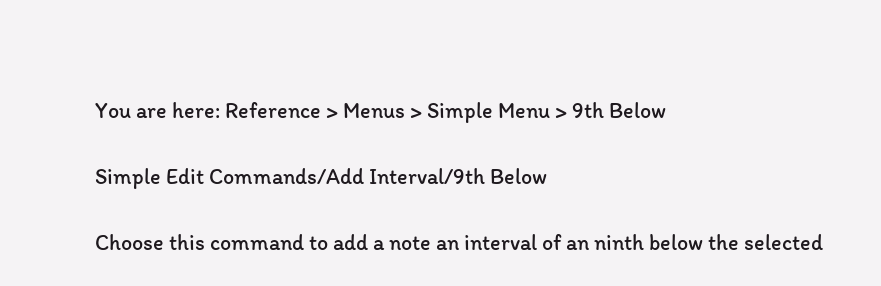You are here: Reference > Menus > Simple Menu > 9th Below

Simple Edit Commands/Add Interval/9th Below

Choose this command to add a note an interval of an ninth below the selected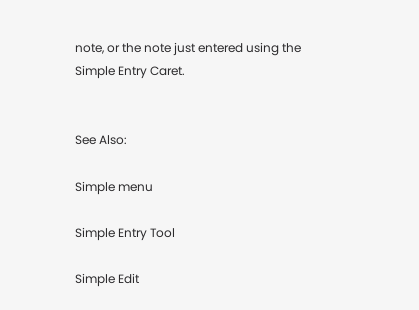note, or the note just entered using the Simple Entry Caret.


See Also:

Simple menu

Simple Entry Tool

Simple Edit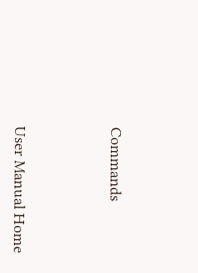Commands



User Manual Home